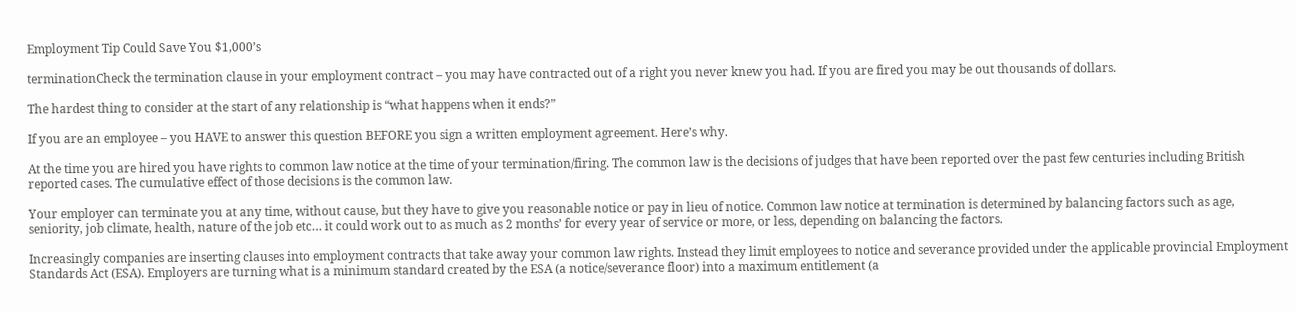Employment Tip Could Save You $1,000’s

terminationCheck the termination clause in your employment contract – you may have contracted out of a right you never knew you had. If you are fired you may be out thousands of dollars.

The hardest thing to consider at the start of any relationship is “what happens when it ends?”

If you are an employee – you HAVE to answer this question BEFORE you sign a written employment agreement. Here’s why.

At the time you are hired you have rights to common law notice at the time of your termination/firing. The common law is the decisions of judges that have been reported over the past few centuries including British reported cases. The cumulative effect of those decisions is the common law.

Your employer can terminate you at any time, without cause, but they have to give you reasonable notice or pay in lieu of notice. Common law notice at termination is determined by balancing factors such as age, seniority, job climate, health, nature of the job etc… it could work out to as much as 2 months’ for every year of service or more, or less, depending on balancing the factors.

Increasingly companies are inserting clauses into employment contracts that take away your common law rights. Instead they limit employees to notice and severance provided under the applicable provincial Employment Standards Act (ESA). Employers are turning what is a minimum standard created by the ESA (a notice/severance floor) into a maximum entitlement (a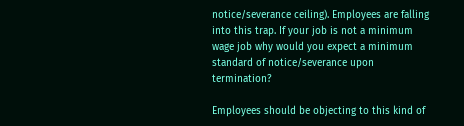notice/severance ceiling). Employees are falling into this trap. If your job is not a minimum wage job why would you expect a minimum standard of notice/severance upon termination?

Employees should be objecting to this kind of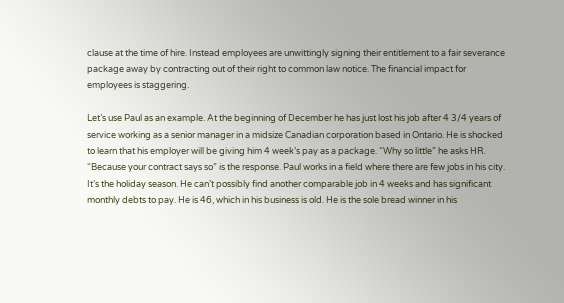clause at the time of hire. Instead employees are unwittingly signing their entitlement to a fair severance package away by contracting out of their right to common law notice. The financial impact for employees is staggering.

Let’s use Paul as an example. At the beginning of December he has just lost his job after 4 3/4 years of service working as a senior manager in a midsize Canadian corporation based in Ontario. He is shocked to learn that his employer will be giving him 4 week’s pay as a package. “Why so little” he asks HR. “Because your contract says so” is the response. Paul works in a field where there are few jobs in his city. It’s the holiday season. He can’t possibly find another comparable job in 4 weeks and has significant monthly debts to pay. He is 46, which in his business is old. He is the sole bread winner in his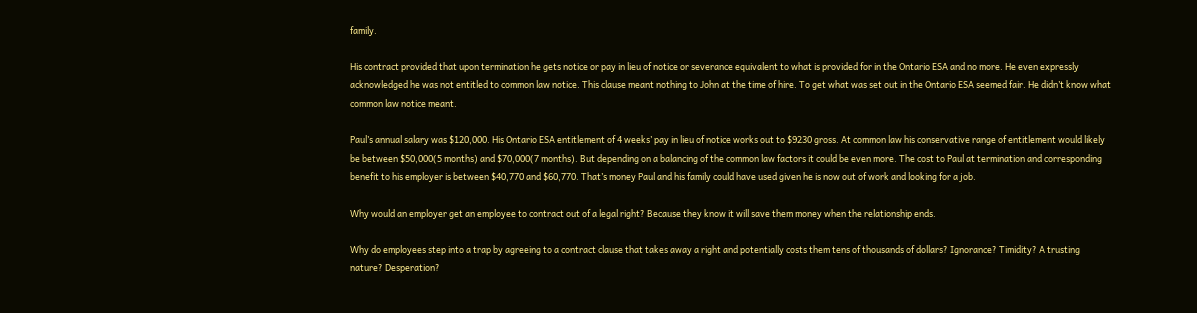family.

His contract provided that upon termination he gets notice or pay in lieu of notice or severance equivalent to what is provided for in the Ontario ESA and no more. He even expressly acknowledged he was not entitled to common law notice. This clause meant nothing to John at the time of hire. To get what was set out in the Ontario ESA seemed fair. He didn’t know what common law notice meant.

Paul’s annual salary was $120,000. His Ontario ESA entitlement of 4 weeks’ pay in lieu of notice works out to $9230 gross. At common law his conservative range of entitlement would likely be between $50,000(5 months) and $70,000(7 months). But depending on a balancing of the common law factors it could be even more. The cost to Paul at termination and corresponding benefit to his employer is between $40,770 and $60,770. That’s money Paul and his family could have used given he is now out of work and looking for a job.

Why would an employer get an employee to contract out of a legal right? Because they know it will save them money when the relationship ends.

Why do employees step into a trap by agreeing to a contract clause that takes away a right and potentially costs them tens of thousands of dollars? Ignorance? Timidity? A trusting nature? Desperation?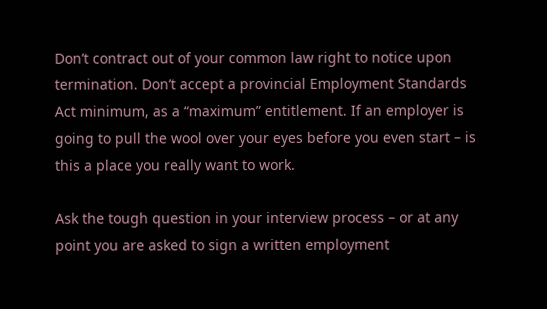Don’t contract out of your common law right to notice upon termination. Don’t accept a provincial Employment Standards Act minimum, as a “maximum” entitlement. If an employer is going to pull the wool over your eyes before you even start – is this a place you really want to work.

Ask the tough question in your interview process – or at any point you are asked to sign a written employment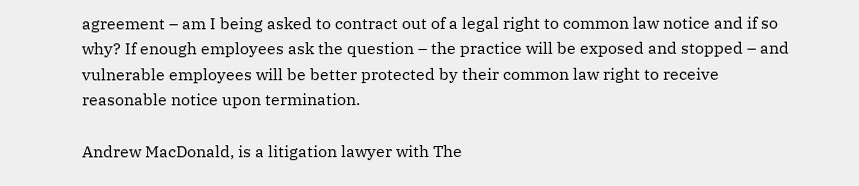agreement – am I being asked to contract out of a legal right to common law notice and if so why? If enough employees ask the question – the practice will be exposed and stopped – and vulnerable employees will be better protected by their common law right to receive reasonable notice upon termination.

Andrew MacDonald, is a litigation lawyer with The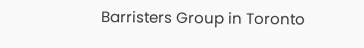Barristers Group in Toronto